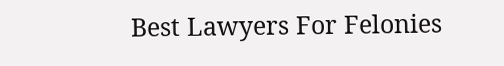Best Lawyers For Felonies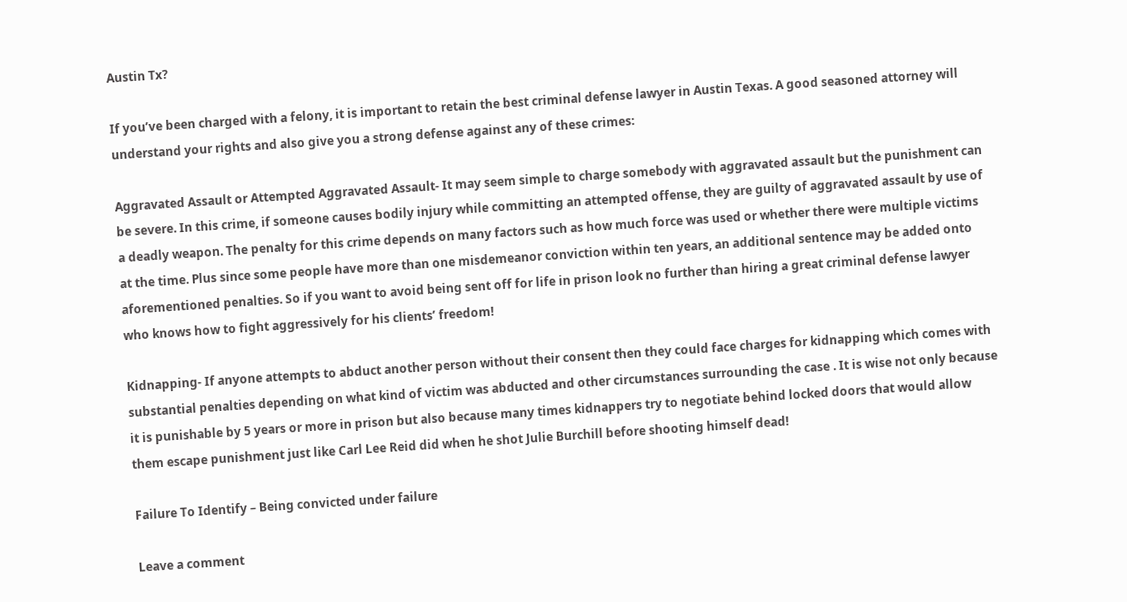Austin Tx?

If you’ve been charged with a felony, it is important to retain the best criminal defense lawyer in Austin Texas. A good seasoned attorney will understand your rights and also give you a strong defense against any of these crimes:

Aggravated Assault or Attempted Aggravated Assault- It may seem simple to charge somebody with aggravated assault but the punishment can be severe. In this crime, if someone causes bodily injury while committing an attempted offense, they are guilty of aggravated assault by use of a deadly weapon. The penalty for this crime depends on many factors such as how much force was used or whether there were multiple victims at the time. Plus since some people have more than one misdemeanor conviction within ten years, an additional sentence may be added onto aforementioned penalties. So if you want to avoid being sent off for life in prison look no further than hiring a great criminal defense lawyer who knows how to fight aggressively for his clients’ freedom!

Kidnapping- If anyone attempts to abduct another person without their consent then they could face charges for kidnapping which comes with substantial penalties depending on what kind of victim was abducted and other circumstances surrounding the case . It is wise not only because it is punishable by 5 years or more in prison but also because many times kidnappers try to negotiate behind locked doors that would allow them escape punishment just like Carl Lee Reid did when he shot Julie Burchill before shooting himself dead!

Failure To Identify – Being convicted under failure

Leave a comment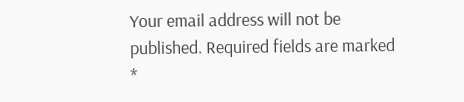Your email address will not be published. Required fields are marked *